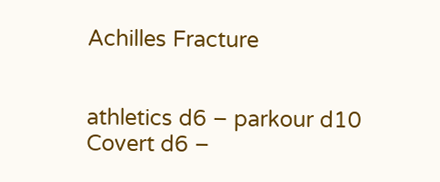Achilles Fracture


athletics d6 – parkour d10
Covert d6 –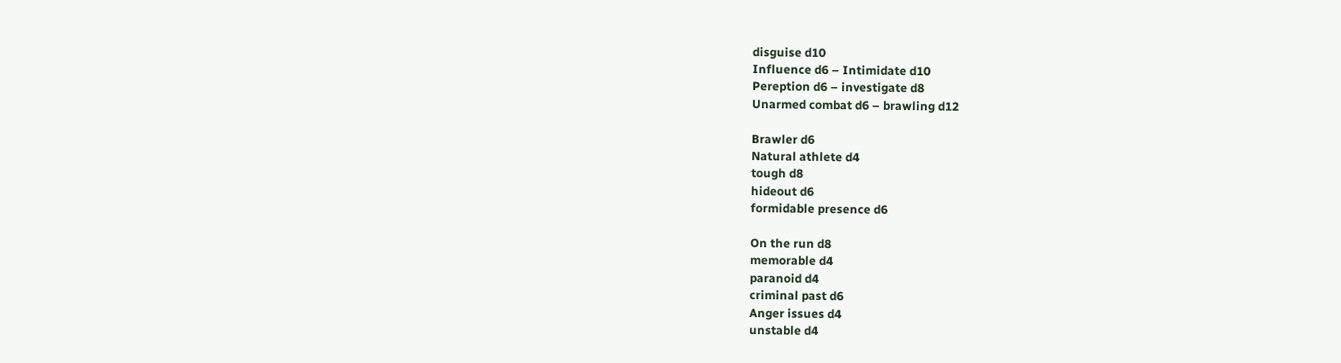disguise d10
Influence d6 – Intimidate d10
Pereption d6 – investigate d8
Unarmed combat d6 – brawling d12

Brawler d6
Natural athlete d4
tough d8
hideout d6
formidable presence d6

On the run d8
memorable d4
paranoid d4
criminal past d6
Anger issues d4
unstable d4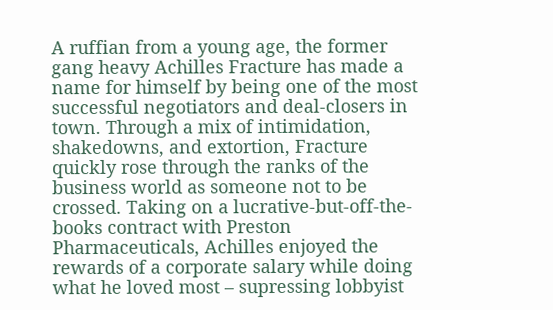A ruffian from a young age, the former gang heavy Achilles Fracture has made a name for himself by being one of the most successful negotiators and deal-closers in town. Through a mix of intimidation, shakedowns, and extortion, Fracture quickly rose through the ranks of the business world as someone not to be crossed. Taking on a lucrative-but-off-the-books contract with Preston Pharmaceuticals, Achilles enjoyed the rewards of a corporate salary while doing what he loved most – supressing lobbyist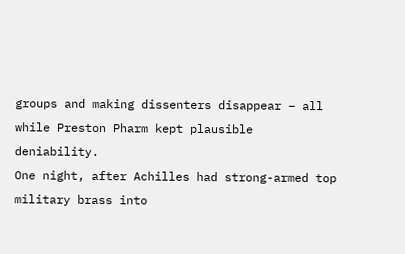groups and making dissenters disappear – all while Preston Pharm kept plausible deniability.
One night, after Achilles had strong-armed top military brass into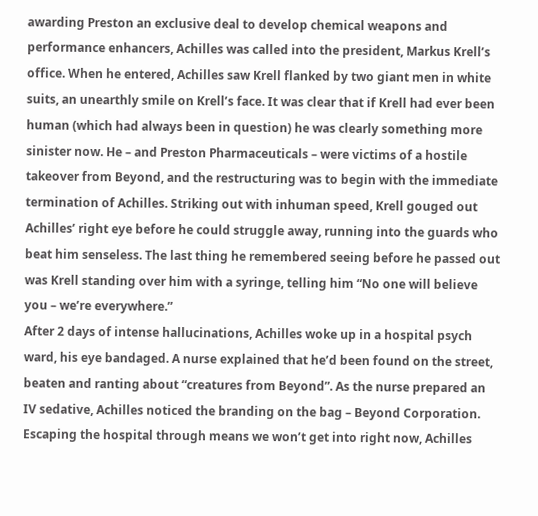awarding Preston an exclusive deal to develop chemical weapons and performance enhancers, Achilles was called into the president, Markus Krell’s office. When he entered, Achilles saw Krell flanked by two giant men in white suits, an unearthly smile on Krell’s face. It was clear that if Krell had ever been human (which had always been in question) he was clearly something more sinister now. He – and Preston Pharmaceuticals – were victims of a hostile takeover from Beyond, and the restructuring was to begin with the immediate termination of Achilles. Striking out with inhuman speed, Krell gouged out Achilles’ right eye before he could struggle away, running into the guards who beat him senseless. The last thing he remembered seeing before he passed out was Krell standing over him with a syringe, telling him “No one will believe you – we’re everywhere.”
After 2 days of intense hallucinations, Achilles woke up in a hospital psych ward, his eye bandaged. A nurse explained that he’d been found on the street, beaten and ranting about “creatures from Beyond”. As the nurse prepared an IV sedative, Achilles noticed the branding on the bag – Beyond Corporation. Escaping the hospital through means we won’t get into right now, Achilles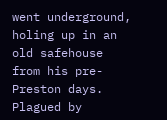went underground, holing up in an old safehouse from his pre-Preston days. Plagued by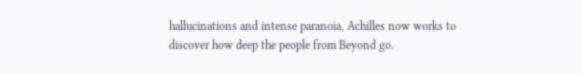hallucinations and intense paranoia, Achilles now works to discover how deep the people from Beyond go.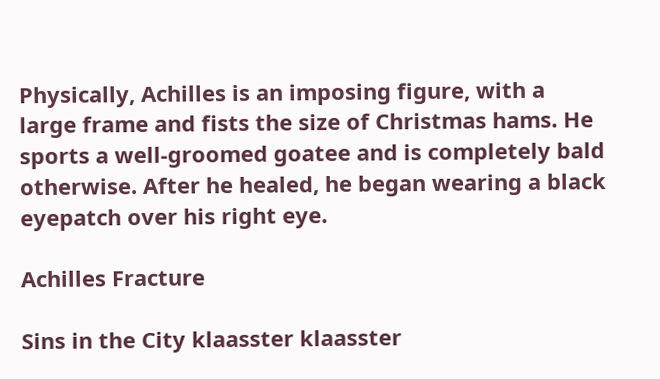Physically, Achilles is an imposing figure, with a large frame and fists the size of Christmas hams. He sports a well-groomed goatee and is completely bald otherwise. After he healed, he began wearing a black eyepatch over his right eye.

Achilles Fracture

Sins in the City klaasster klaasster